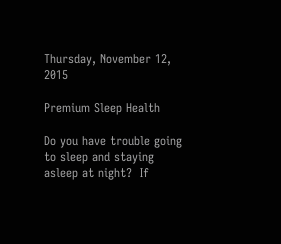Thursday, November 12, 2015

Premium Sleep Health

Do you have trouble going to sleep and staying asleep at night?  If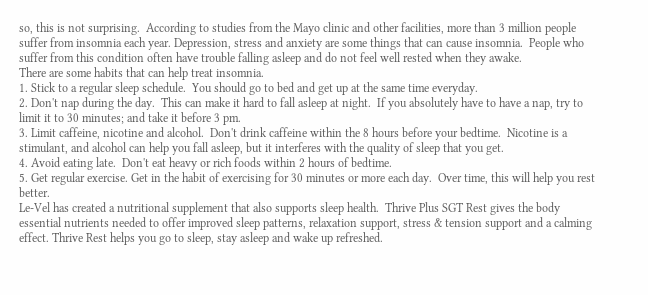so, this is not surprising.  According to studies from the Mayo clinic and other facilities, more than 3 million people suffer from insomnia each year. Depression, stress and anxiety are some things that can cause insomnia.  People who suffer from this condition often have trouble falling asleep and do not feel well rested when they awake.
There are some habits that can help treat insomnia.
1. Stick to a regular sleep schedule.  You should go to bed and get up at the same time everyday.
2. Don't nap during the day.  This can make it hard to fall asleep at night.  If you absolutely have to have a nap, try to limit it to 30 minutes; and take it before 3 pm.
3. Limit caffeine, nicotine and alcohol.  Don't drink caffeine within the 8 hours before your bedtime.  Nicotine is a stimulant, and alcohol can help you fall asleep, but it interferes with the quality of sleep that you get.
4. Avoid eating late.  Don't eat heavy or rich foods within 2 hours of bedtime.
5. Get regular exercise. Get in the habit of exercising for 30 minutes or more each day.  Over time, this will help you rest better.
Le-Vel has created a nutritional supplement that also supports sleep health.  Thrive Plus SGT Rest gives the body essential nutrients needed to offer improved sleep patterns, relaxation support, stress & tension support and a calming effect. Thrive Rest helps you go to sleep, stay asleep and wake up refreshed.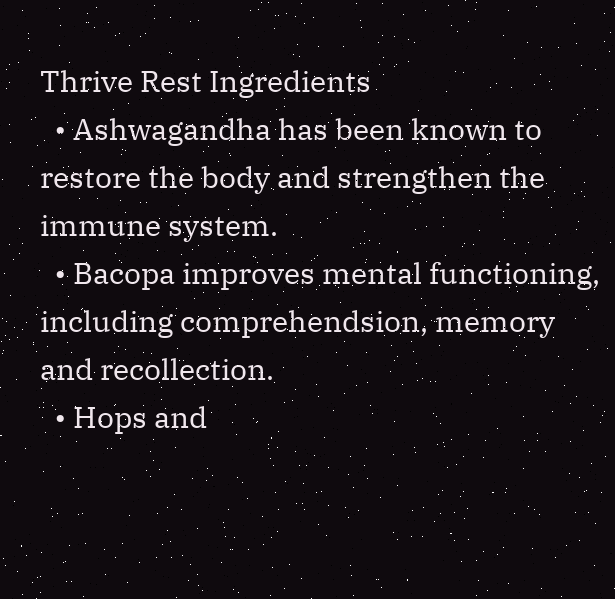Thrive Rest Ingredients
  • Ashwagandha has been known to restore the body and strengthen the immune system.
  • Bacopa improves mental functioning, including comprehendsion, memory and recollection.
  • Hops and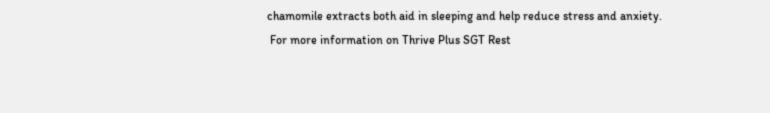chamomile extracts both aid in sleeping and help reduce stress and anxiety.
 For more information on Thrive Plus SGT Rest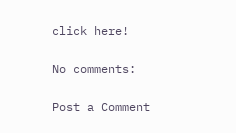click here!

No comments:

Post a Comment